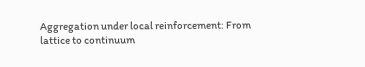Aggregation under local reinforcement: From lattice to continuum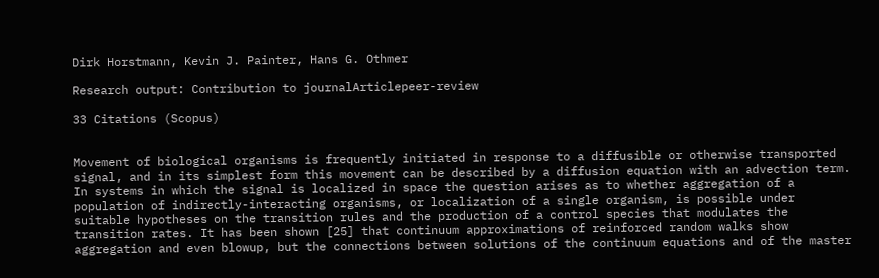Dirk Horstmann, Kevin J. Painter, Hans G. Othmer

Research output: Contribution to journalArticlepeer-review

33 Citations (Scopus)


Movement of biological organisms is frequently initiated in response to a diffusible or otherwise transported signal, and in its simplest form this movement can be described by a diffusion equation with an advection term. In systems in which the signal is localized in space the question arises as to whether aggregation of a population of indirectly-interacting organisms, or localization of a single organism, is possible under suitable hypotheses on the transition rules and the production of a control species that modulates the transition rates. It has been shown [25] that continuum approximations of reinforced random walks show aggregation and even blowup, but the connections between solutions of the continuum equations and of the master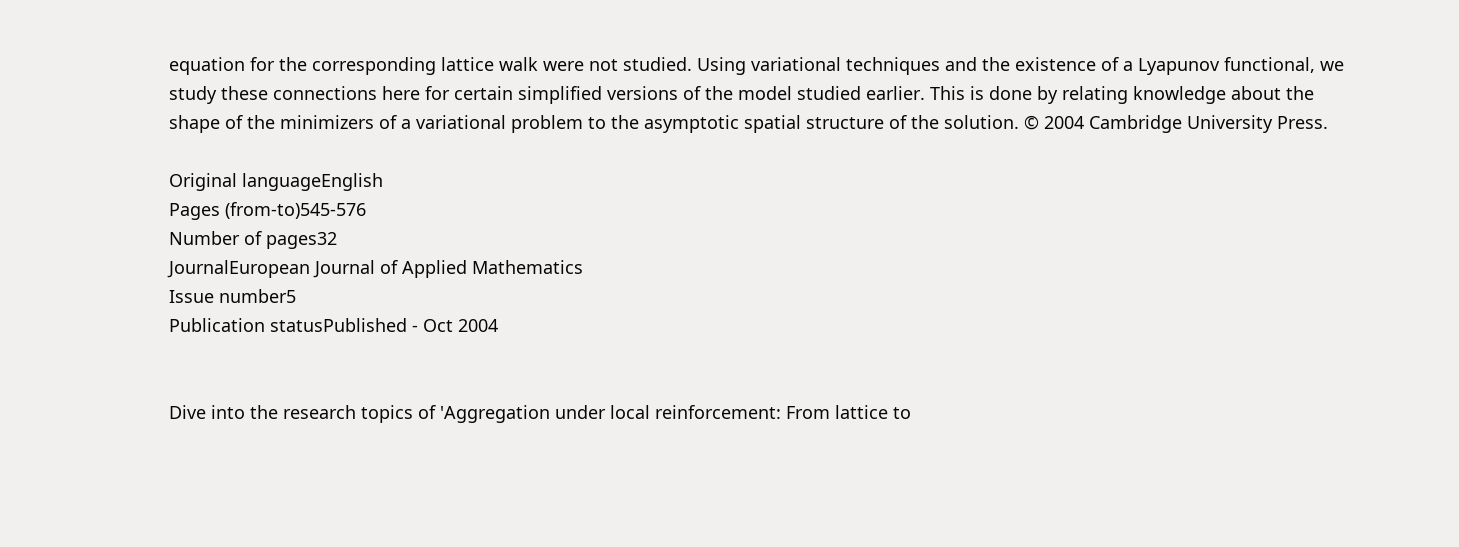equation for the corresponding lattice walk were not studied. Using variational techniques and the existence of a Lyapunov functional, we study these connections here for certain simplified versions of the model studied earlier. This is done by relating knowledge about the shape of the minimizers of a variational problem to the asymptotic spatial structure of the solution. © 2004 Cambridge University Press.

Original languageEnglish
Pages (from-to)545-576
Number of pages32
JournalEuropean Journal of Applied Mathematics
Issue number5
Publication statusPublished - Oct 2004


Dive into the research topics of 'Aggregation under local reinforcement: From lattice to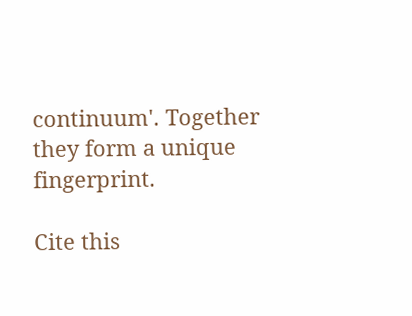continuum'. Together they form a unique fingerprint.

Cite this